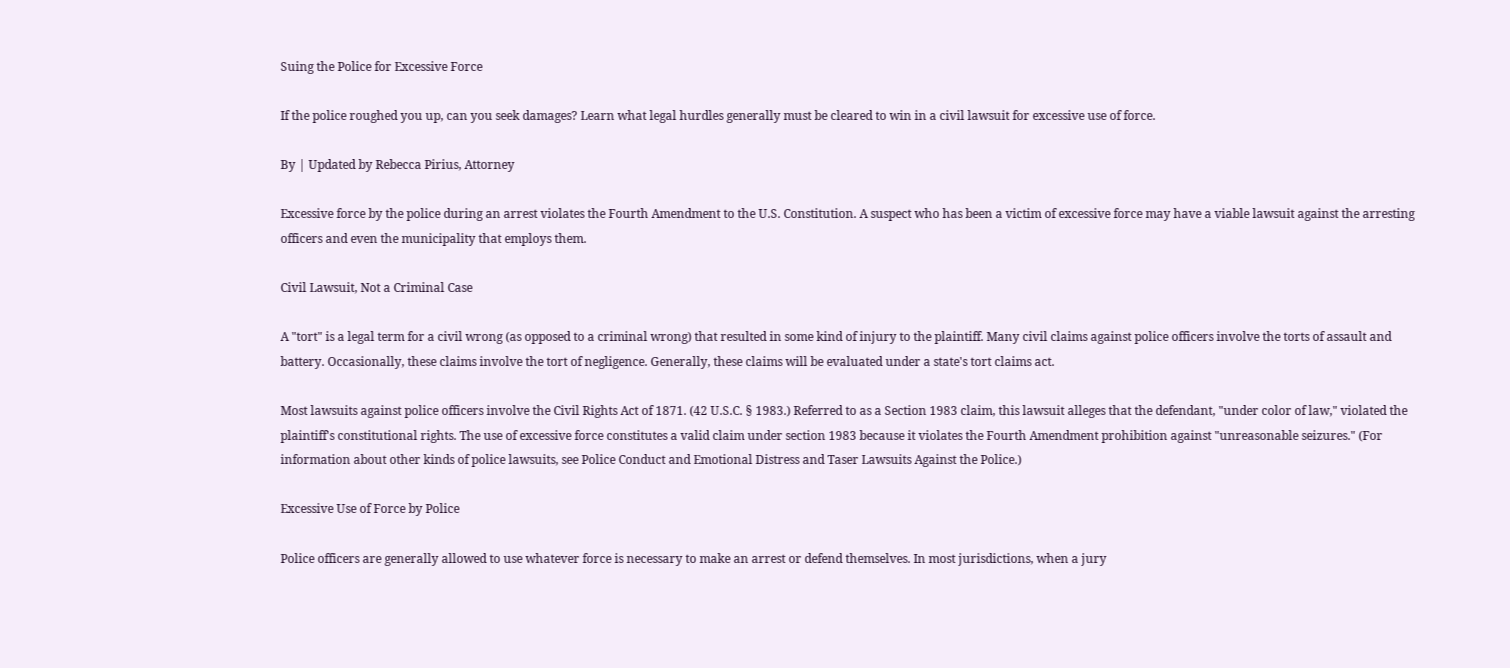Suing the Police for Excessive Force

If the police roughed you up, can you seek damages? Learn what legal hurdles generally must be cleared to win in a civil lawsuit for excessive use of force.

By | Updated by Rebecca Pirius, Attorney

Excessive force by the police during an arrest violates the Fourth Amendment to the U.S. Constitution. A suspect who has been a victim of excessive force may have a viable lawsuit against the arresting officers and even the municipality that employs them.

Civil Lawsuit, Not a Criminal Case

A "tort" is a legal term for a civil wrong (as opposed to a criminal wrong) that resulted in some kind of injury to the plaintiff. Many civil claims against police officers involve the torts of assault and battery. Occasionally, these claims involve the tort of negligence. Generally, these claims will be evaluated under a state's tort claims act.

Most lawsuits against police officers involve the Civil Rights Act of 1871. (42 U.S.C. § 1983.) Referred to as a Section 1983 claim, this lawsuit alleges that the defendant, "under color of law," violated the plaintiff's constitutional rights. The use of excessive force constitutes a valid claim under section 1983 because it violates the Fourth Amendment prohibition against "unreasonable seizures." (For information about other kinds of police lawsuits, see Police Conduct and Emotional Distress and Taser Lawsuits Against the Police.)

Excessive Use of Force by Police

Police officers are generally allowed to use whatever force is necessary to make an arrest or defend themselves. In most jurisdictions, when a jury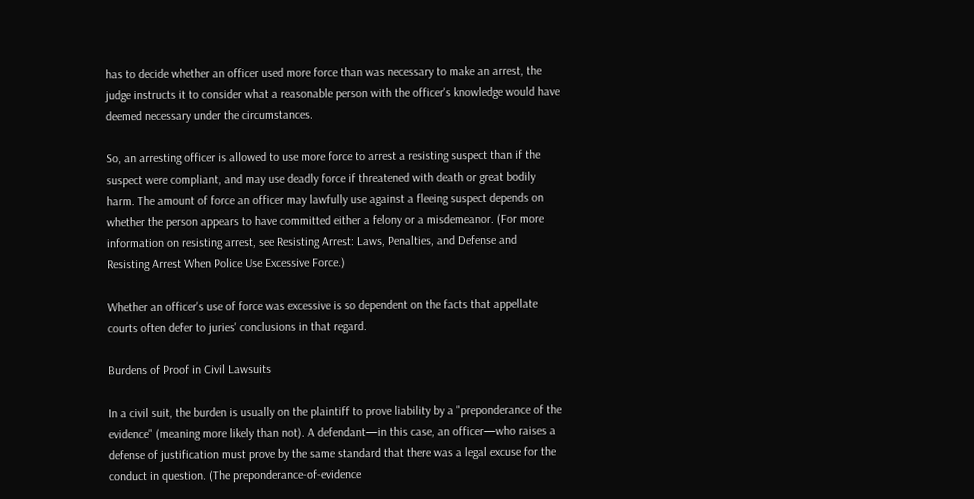has to decide whether an officer used more force than was necessary to make an arrest, the judge instructs it to consider what a reasonable person with the officer's knowledge would have deemed necessary under the circumstances.

So, an arresting officer is allowed to use more force to arrest a resisting suspect than if the suspect were compliant, and may use deadly force if threatened with death or great bodily harm. The amount of force an officer may lawfully use against a fleeing suspect depends on whether the person appears to have committed either a felony or a misdemeanor. (For more information on resisting arrest, see Resisting Arrest: Laws, Penalties, and Defense and Resisting Arrest When Police Use Excessive Force.)

Whether an officer's use of force was excessive is so dependent on the facts that appellate courts often defer to juries' conclusions in that regard.

Burdens of Proof in Civil Lawsuits

In a civil suit, the burden is usually on the plaintiff to prove liability by a "preponderance of the evidence" (meaning more likely than not). A defendant—in this case, an officer—who raises a defense of justification must prove by the same standard that there was a legal excuse for the conduct in question. (The preponderance-of-evidence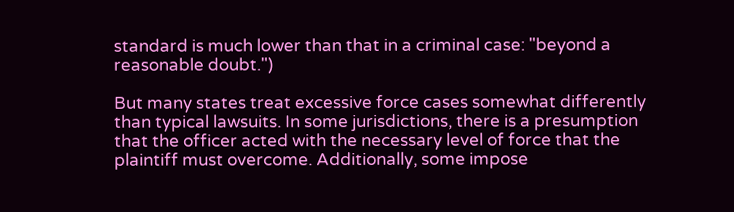standard is much lower than that in a criminal case: "beyond a reasonable doubt.")

But many states treat excessive force cases somewhat differently than typical lawsuits. In some jurisdictions, there is a presumption that the officer acted with the necessary level of force that the plaintiff must overcome. Additionally, some impose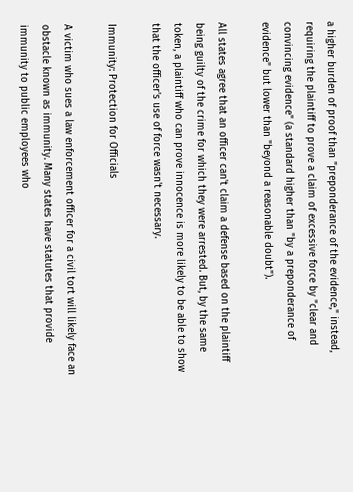a higher burden of proof than "preponderance of the evidence," instead, requiring the plaintiff to prove a claim of excessive force by "clear and convincing evidence" (a standard higher than "by a preponderance of evidence" but lower than "beyond a reasonable doubt").

All states agree that an officer can't claim a defense based on the plaintiff being guilty of the crime for which they were arrested. But, by the same token, a plaintiff who can prove innocence is more likely to be able to show that the officer's use of force wasn't necessary.

Immunity: Protection for Officials

A victim who sues a law enforcement officer for a civil tort will likely face an obstacle known as immunity. Many states have statutes that provide immunity to public employees who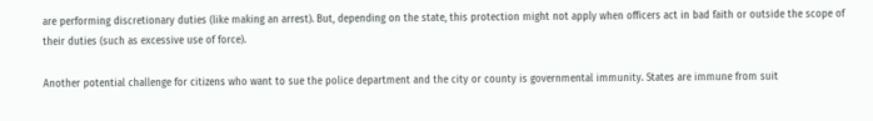are performing discretionary duties (like making an arrest). But, depending on the state, this protection might not apply when officers act in bad faith or outside the scope of their duties (such as excessive use of force).

Another potential challenge for citizens who want to sue the police department and the city or county is governmental immunity. States are immune from suit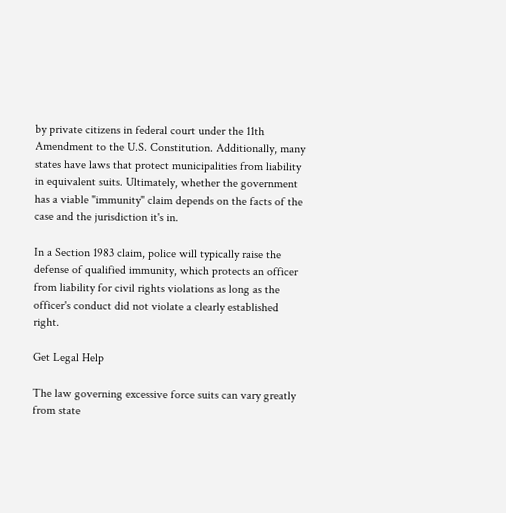by private citizens in federal court under the 11th Amendment to the U.S. Constitution. Additionally, many states have laws that protect municipalities from liability in equivalent suits. Ultimately, whether the government has a viable "immunity" claim depends on the facts of the case and the jurisdiction it's in.

In a Section 1983 claim, police will typically raise the defense of qualified immunity, which protects an officer from liability for civil rights violations as long as the officer's conduct did not violate a clearly established right.

Get Legal Help

The law governing excessive force suits can vary greatly from state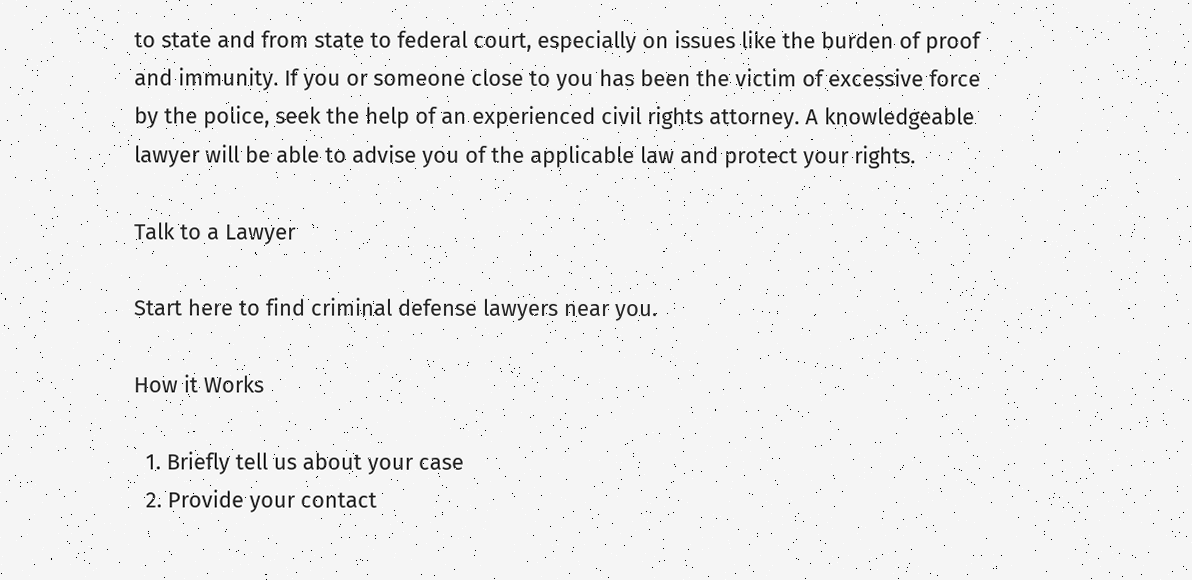to state and from state to federal court, especially on issues like the burden of proof and immunity. If you or someone close to you has been the victim of excessive force by the police, seek the help of an experienced civil rights attorney. A knowledgeable lawyer will be able to advise you of the applicable law and protect your rights.

Talk to a Lawyer

Start here to find criminal defense lawyers near you.

How it Works

  1. Briefly tell us about your case
  2. Provide your contact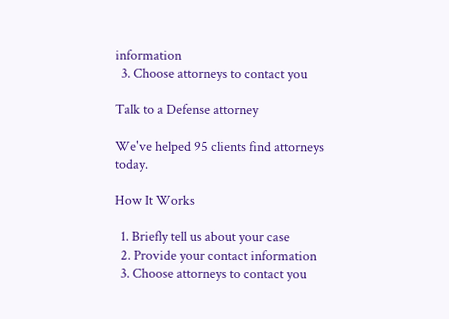information
  3. Choose attorneys to contact you

Talk to a Defense attorney

We've helped 95 clients find attorneys today.

How It Works

  1. Briefly tell us about your case
  2. Provide your contact information
  3. Choose attorneys to contact you